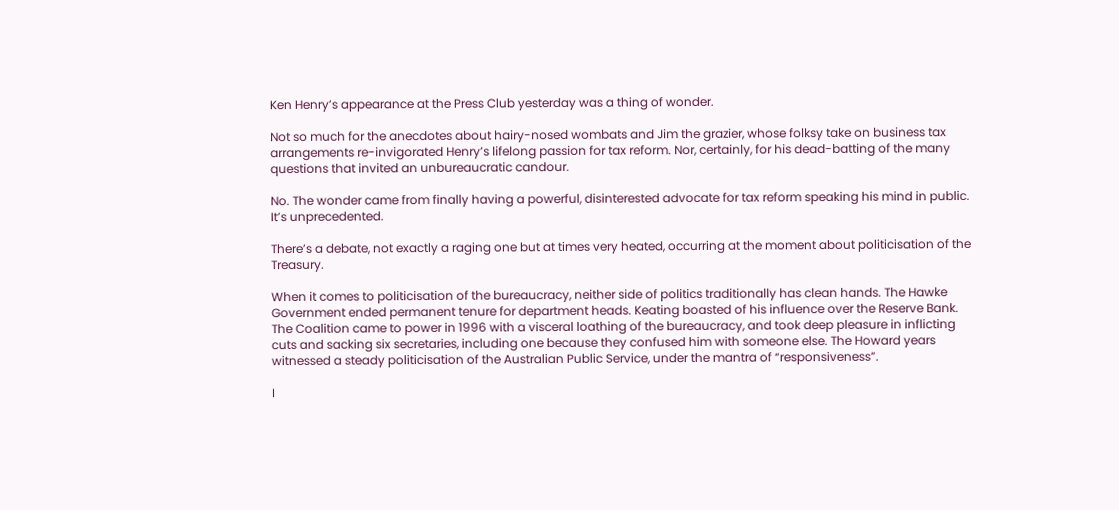Ken Henry’s appearance at the Press Club yesterday was a thing of wonder.

Not so much for the anecdotes about hairy-nosed wombats and Jim the grazier, whose folksy take on business tax arrangements re-invigorated Henry’s lifelong passion for tax reform. Nor, certainly, for his dead-batting of the many questions that invited an unbureaucratic candour.

No. The wonder came from finally having a powerful, disinterested advocate for tax reform speaking his mind in public. It’s unprecedented.

There’s a debate, not exactly a raging one but at times very heated, occurring at the moment about politicisation of the Treasury.

When it comes to politicisation of the bureaucracy, neither side of politics traditionally has clean hands. The Hawke Government ended permanent tenure for department heads. Keating boasted of his influence over the Reserve Bank. The Coalition came to power in 1996 with a visceral loathing of the bureaucracy, and took deep pleasure in inflicting cuts and sacking six secretaries, including one because they confused him with someone else. The Howard years witnessed a steady politicisation of the Australian Public Service, under the mantra of “responsiveness”.

I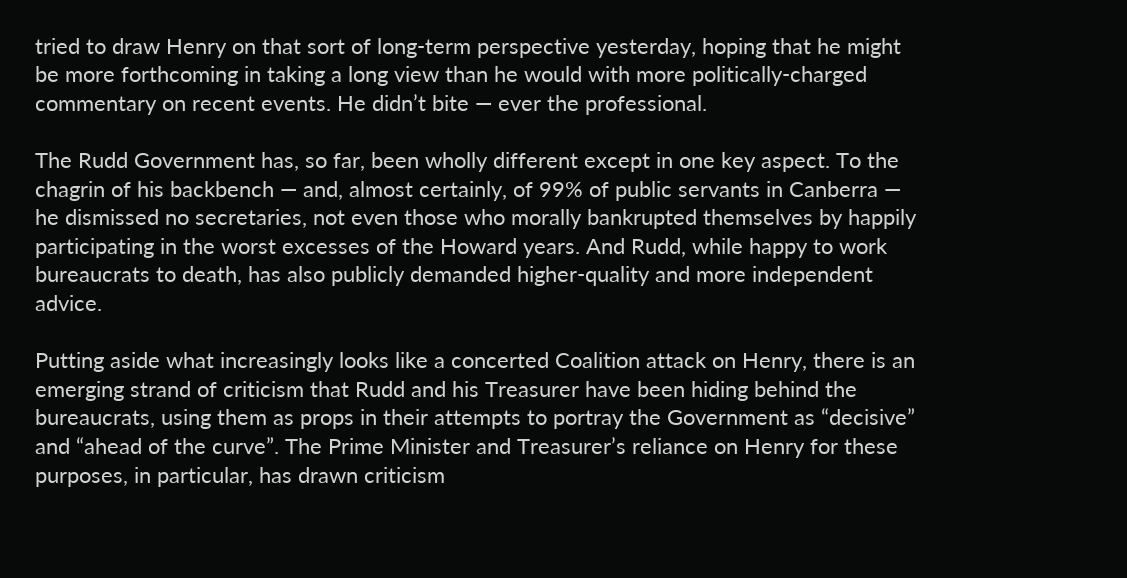tried to draw Henry on that sort of long-term perspective yesterday, hoping that he might be more forthcoming in taking a long view than he would with more politically-charged commentary on recent events. He didn’t bite — ever the professional.

The Rudd Government has, so far, been wholly different except in one key aspect. To the chagrin of his backbench — and, almost certainly, of 99% of public servants in Canberra — he dismissed no secretaries, not even those who morally bankrupted themselves by happily participating in the worst excesses of the Howard years. And Rudd, while happy to work bureaucrats to death, has also publicly demanded higher-quality and more independent advice.

Putting aside what increasingly looks like a concerted Coalition attack on Henry, there is an emerging strand of criticism that Rudd and his Treasurer have been hiding behind the bureaucrats, using them as props in their attempts to portray the Government as “decisive” and “ahead of the curve”. The Prime Minister and Treasurer’s reliance on Henry for these purposes, in particular, has drawn criticism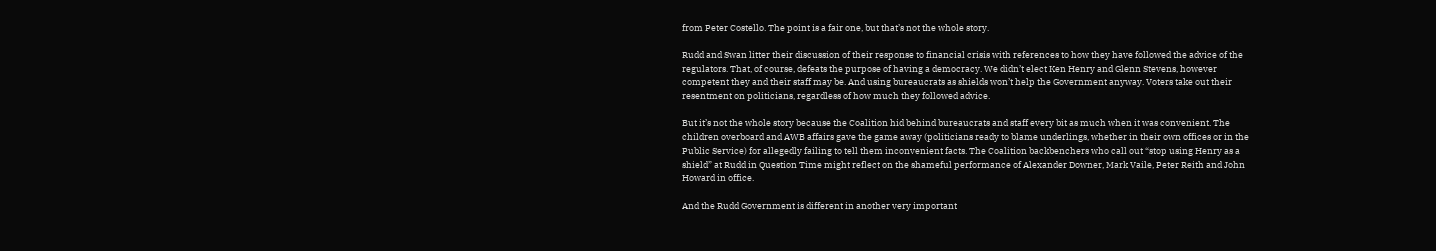from Peter Costello. The point is a fair one, but that’s not the whole story.

Rudd and Swan litter their discussion of their response to financial crisis with references to how they have followed the advice of the regulators. That, of course, defeats the purpose of having a democracy. We didn’t elect Ken Henry and Glenn Stevens, however competent they and their staff may be. And using bureaucrats as shields won’t help the Government anyway. Voters take out their resentment on politicians, regardless of how much they followed advice.

But it’s not the whole story because the Coalition hid behind bureaucrats and staff every bit as much when it was convenient. The children overboard and AWB affairs gave the game away (politicians ready to blame underlings, whether in their own offices or in the Public Service) for allegedly failing to tell them inconvenient facts. The Coalition backbenchers who call out “stop using Henry as a shield” at Rudd in Question Time might reflect on the shameful performance of Alexander Downer, Mark Vaile, Peter Reith and John Howard in office.

And the Rudd Government is different in another very important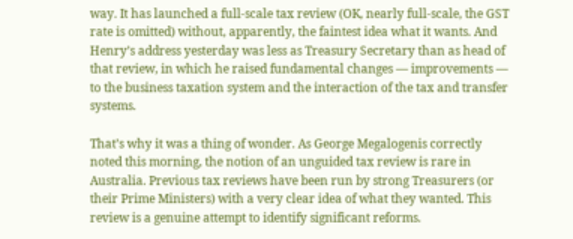way. It has launched a full-scale tax review (OK, nearly full-scale, the GST rate is omitted) without, apparently, the faintest idea what it wants. And Henry’s address yesterday was less as Treasury Secretary than as head of that review, in which he raised fundamental changes — improvements — to the business taxation system and the interaction of the tax and transfer systems.

That’s why it was a thing of wonder. As George Megalogenis correctly noted this morning, the notion of an unguided tax review is rare in Australia. Previous tax reviews have been run by strong Treasurers (or their Prime Ministers) with a very clear idea of what they wanted. This review is a genuine attempt to identify significant reforms.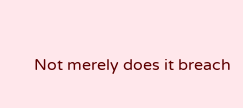Not merely does it breach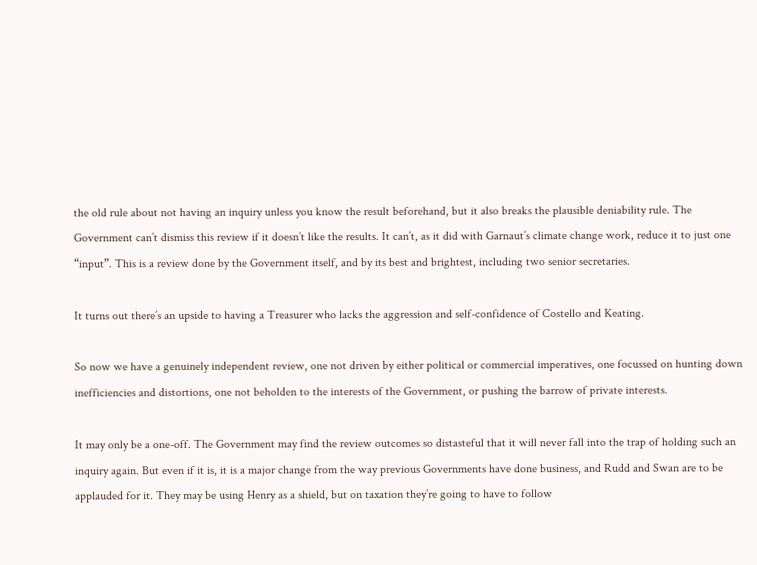the old rule about not having an inquiry unless you know the result beforehand, but it also breaks the plausible deniability rule. The Government can’t dismiss this review if it doesn’t like the results. It can’t, as it did with Garnaut’s climate change work, reduce it to just one “input”. This is a review done by the Government itself, and by its best and brightest, including two senior secretaries.

It turns out there’s an upside to having a Treasurer who lacks the aggression and self-confidence of Costello and Keating.

So now we have a genuinely independent review, one not driven by either political or commercial imperatives, one focussed on hunting down inefficiencies and distortions, one not beholden to the interests of the Government, or pushing the barrow of private interests.

It may only be a one-off. The Government may find the review outcomes so distasteful that it will never fall into the trap of holding such an inquiry again. But even if it is, it is a major change from the way previous Governments have done business, and Rudd and Swan are to be applauded for it. They may be using Henry as a shield, but on taxation they’re going to have to follow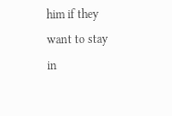him if they want to stay in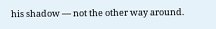his shadow — not the other way around.